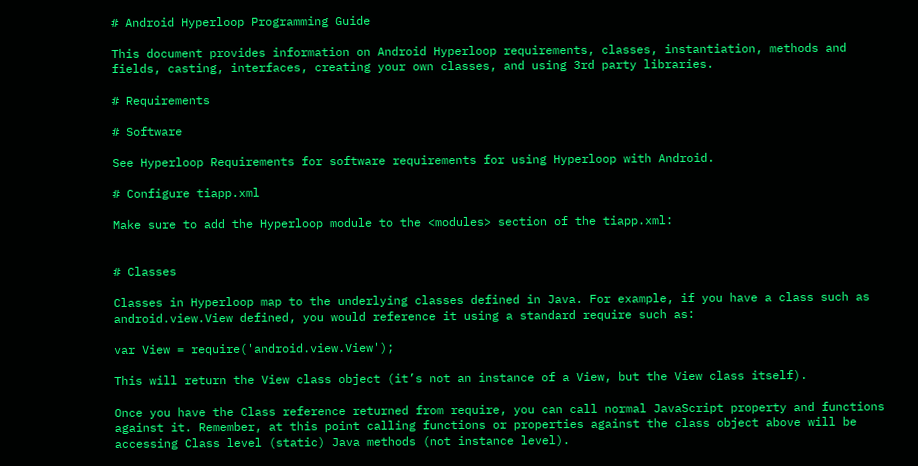# Android Hyperloop Programming Guide

This document provides information on Android Hyperloop requirements, classes, instantiation, methods and fields, casting, interfaces, creating your own classes, and using 3rd party libraries.

# Requirements

# Software

See Hyperloop Requirements for software requirements for using Hyperloop with Android.

# Configure tiapp.xml

Make sure to add the Hyperloop module to the <modules> section of the tiapp.xml:


# Classes

Classes in Hyperloop map to the underlying classes defined in Java. For example, if you have a class such as android.view.View defined, you would reference it using a standard require such as:

var View = require('android.view.View');

This will return the View class object (it’s not an instance of a View, but the View class itself).

Once you have the Class reference returned from require, you can call normal JavaScript property and functions against it. Remember, at this point calling functions or properties against the class object above will be accessing Class level (static) Java methods (not instance level).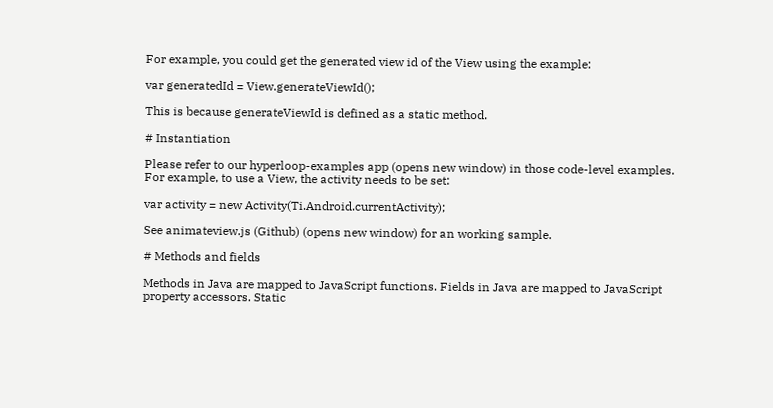For example, you could get the generated view id of the View using the example:

var generatedId = View.generateViewId();

This is because generateViewId is defined as a static method.

# Instantiation

Please refer to our hyperloop-examples app (opens new window) in those code-level examples. For example, to use a View, the activity needs to be set:

var activity = new Activity(Ti.Android.currentActivity);

See animateview.js (Github) (opens new window) for an working sample.

# Methods and fields

Methods in Java are mapped to JavaScript functions. Fields in Java are mapped to JavaScript property accessors. Static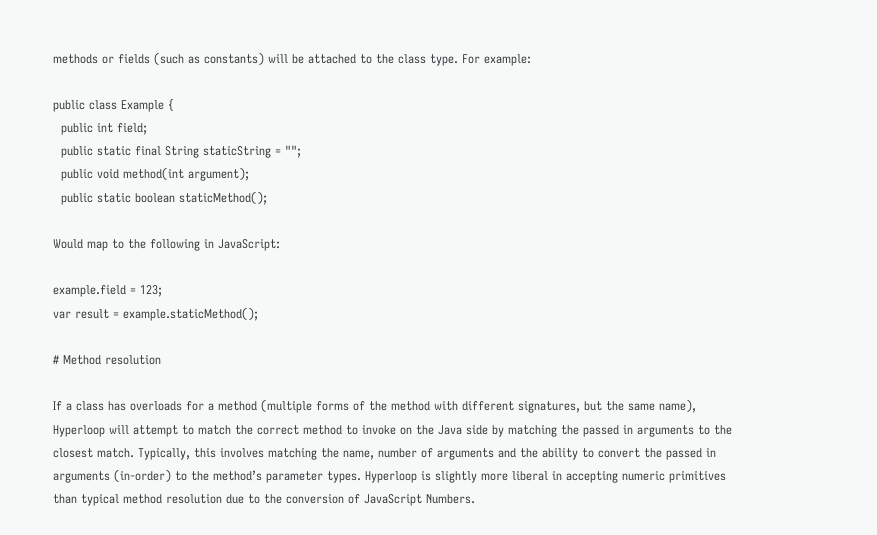methods or fields (such as constants) will be attached to the class type. For example:

public class Example {
  public int field;
  public static final String staticString = "";
  public void method(int argument);
  public static boolean staticMethod();

Would map to the following in JavaScript:

example.field = 123;
var result = example.staticMethod();

# Method resolution

If a class has overloads for a method (multiple forms of the method with different signatures, but the same name), Hyperloop will attempt to match the correct method to invoke on the Java side by matching the passed in arguments to the closest match. Typically, this involves matching the name, number of arguments and the ability to convert the passed in arguments (in-order) to the method’s parameter types. Hyperloop is slightly more liberal in accepting numeric primitives than typical method resolution due to the conversion of JavaScript Numbers.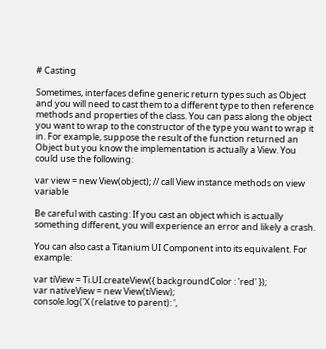# Casting

Sometimes, interfaces define generic return types such as Object and you will need to cast them to a different type to then reference methods and properties of the class. You can pass along the object you want to wrap to the constructor of the type you want to wrap it in. For example, suppose the result of the function returned an Object but you know the implementation is actually a View. You could use the following:

var view = new View(object); // call View instance methods on view variable

Be careful with casting: If you cast an object which is actually something different, you will experience an error and likely a crash.

You can also cast a Titanium UI Component into its equivalent. For example:

var tiView = Ti.UI.createView({ backgroundColor : 'red' });
var nativeView = new View(tiView);
console.log('X (relative to parent): ',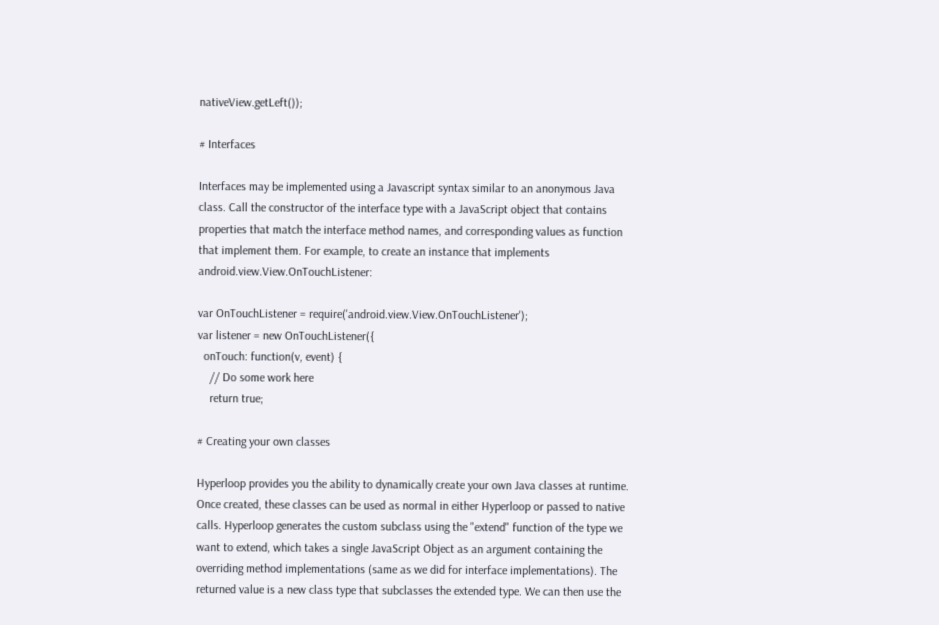nativeView.getLeft());

# Interfaces

Interfaces may be implemented using a Javascript syntax similar to an anonymous Java class. Call the constructor of the interface type with a JavaScript object that contains properties that match the interface method names, and corresponding values as function that implement them. For example, to create an instance that implements android.view.View.OnTouchListener:

var OnTouchListener = require('android.view.View.OnTouchListener');
var listener = new OnTouchListener({
  onTouch: function(v, event) {
    // Do some work here
    return true;

# Creating your own classes

Hyperloop provides you the ability to dynamically create your own Java classes at runtime. Once created, these classes can be used as normal in either Hyperloop or passed to native calls. Hyperloop generates the custom subclass using the "extend" function of the type we want to extend, which takes a single JavaScript Object as an argument containing the overriding method implementations (same as we did for interface implementations). The returned value is a new class type that subclasses the extended type. We can then use the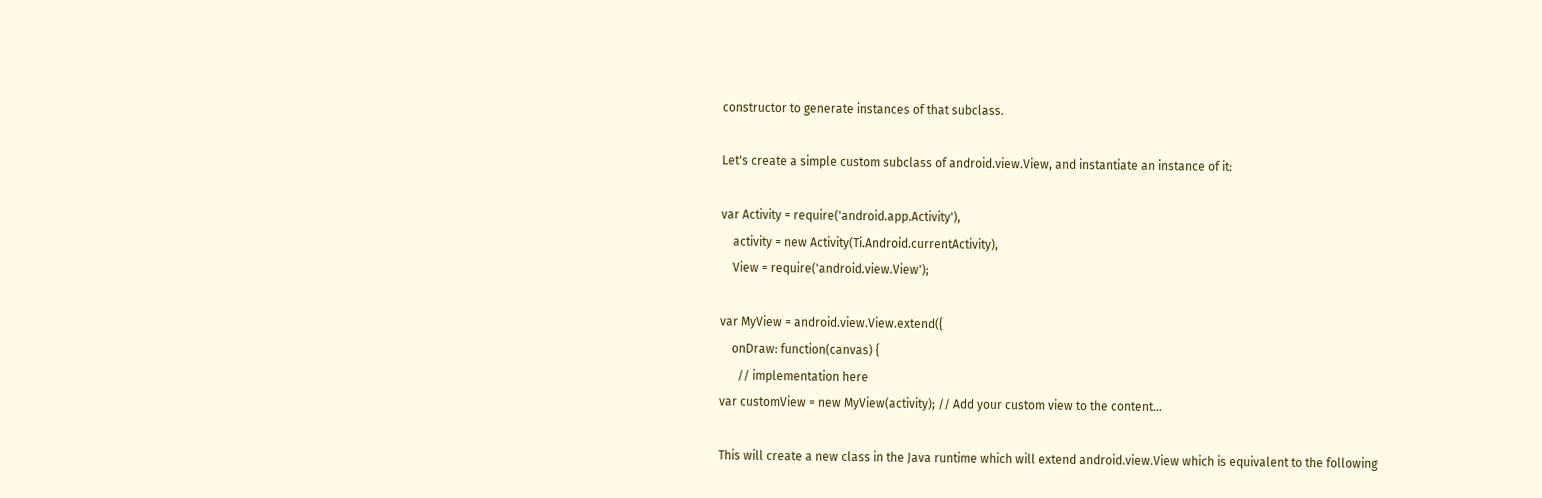constructor to generate instances of that subclass.

Let's create a simple custom subclass of android.view.View, and instantiate an instance of it:

var Activity = require('android.app.Activity'),
    activity = new Activity(Ti.Android.currentActivity),
    View = require('android.view.View');

var MyView = android.view.View.extend({
    onDraw: function(canvas) {
      // implementation here
var customView = new MyView(activity); // Add your custom view to the content...

This will create a new class in the Java runtime which will extend android.view.View which is equivalent to the following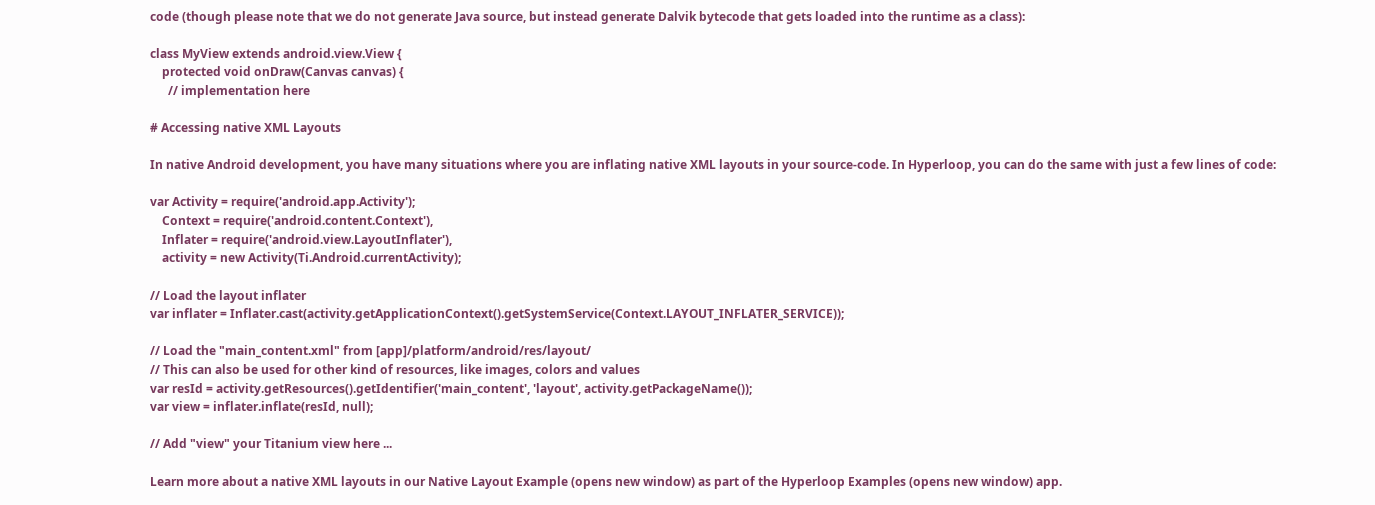code (though please note that we do not generate Java source, but instead generate Dalvik bytecode that gets loaded into the runtime as a class):

class MyView extends android.view.View {
    protected void onDraw(Canvas canvas) {
      // implementation here

# Accessing native XML Layouts

In native Android development, you have many situations where you are inflating native XML layouts in your source-code. In Hyperloop, you can do the same with just a few lines of code:

var Activity = require('android.app.Activity');
    Context = require('android.content.Context'),
    Inflater = require('android.view.LayoutInflater'),
    activity = new Activity(Ti.Android.currentActivity);

// Load the layout inflater
var inflater = Inflater.cast(activity.getApplicationContext().getSystemService(Context.LAYOUT_INFLATER_SERVICE));

// Load the "main_content.xml" from [app]/platform/android/res/layout/
// This can also be used for other kind of resources, like images, colors and values
var resId = activity.getResources().getIdentifier('main_content', 'layout', activity.getPackageName());
var view = inflater.inflate(resId, null);

// Add "view" your Titanium view here ...

Learn more about a native XML layouts in our Native Layout Example (opens new window) as part of the Hyperloop Examples (opens new window) app.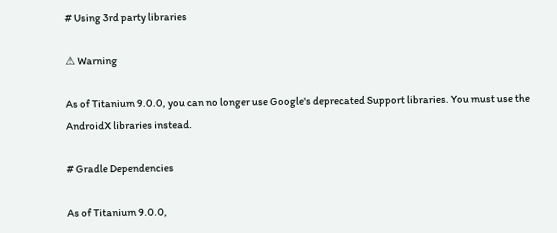# Using 3rd party libraries

⚠ Warning

As of Titanium 9.0.0, you can no longer use Google's deprecated Support libraries. You must use the AndroidX libraries instead.

# Gradle Dependencies

As of Titanium 9.0.0,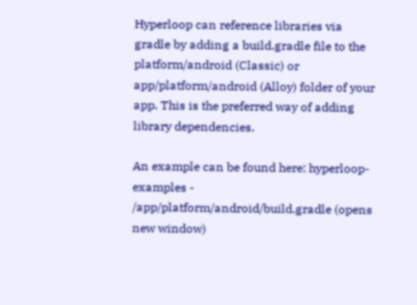Hyperloop can reference libraries via gradle by adding a build.gradle file to the platform/android (Classic) or app/platform/android (Alloy) folder of your app. This is the preferred way of adding library dependencies.

An example can be found here: hyperloop-examples - /app/platform/android/build.gradle (opens new window)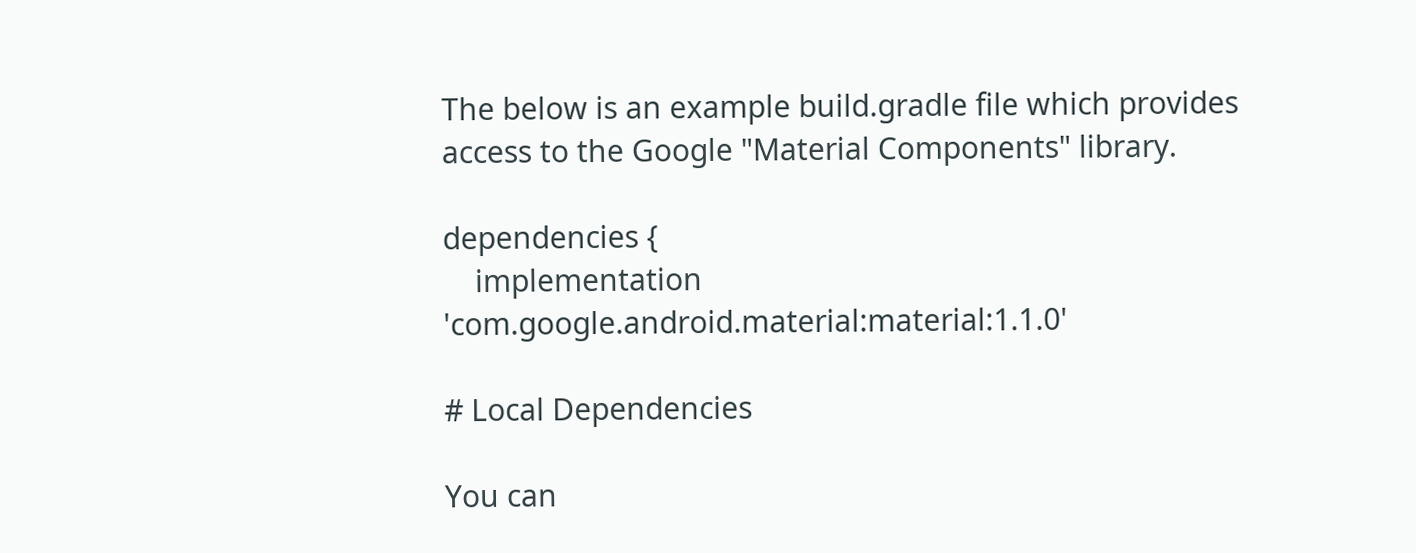The below is an example build.gradle file which provides access to the Google "Material Components" library.

dependencies {
    implementation 'com.google.android.material:material:1.1.0'

# Local Dependencies

You can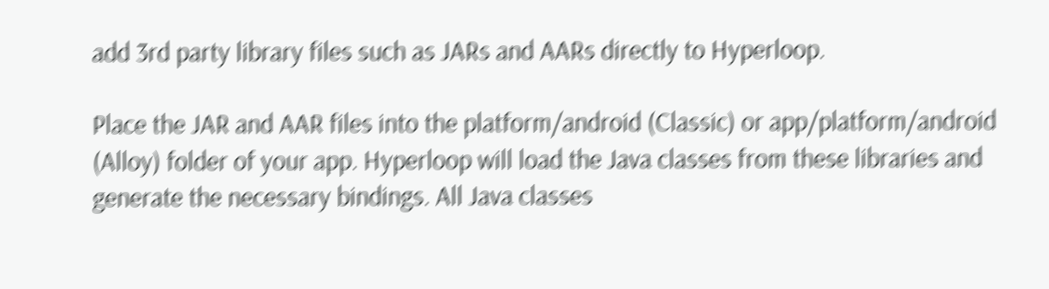add 3rd party library files such as JARs and AARs directly to Hyperloop.

Place the JAR and AAR files into the platform/android (Classic) or app/platform/android (Alloy) folder of your app. Hyperloop will load the Java classes from these libraries and generate the necessary bindings. All Java classes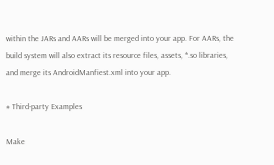within the JARs and AARs will be merged into your app. For AARs, the build system will also extract its resource files, assets, *.so libraries, and merge its AndroidManfiest.xml into your app.

# Third-party Examples

Make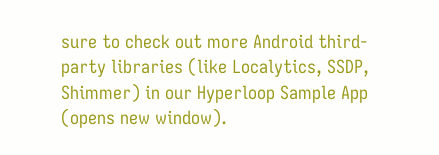sure to check out more Android third-party libraries (like Localytics, SSDP, Shimmer) in our Hyperloop Sample App (opens new window).